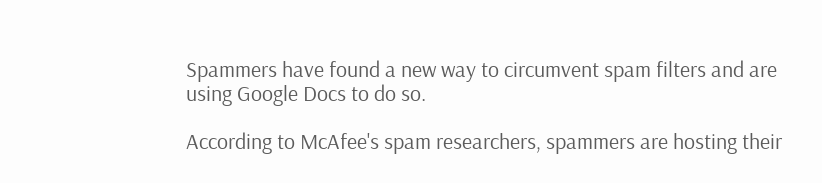Spammers have found a new way to circumvent spam filters and are using Google Docs to do so.

According to McAfee's spam researchers, spammers are hosting their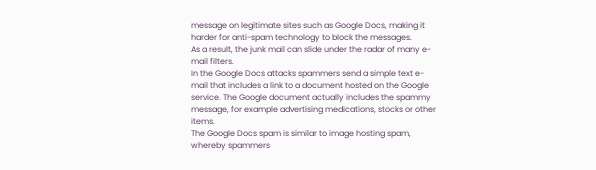message on legitimate sites such as Google Docs, making it harder for anti-spam technology to block the messages.
As a result, the junk mail can slide under the radar of many e-mail filters.
In the Google Docs attacks spammers send a simple text e-mail that includes a link to a document hosted on the Google service. The Google document actually includes the spammy message, for example advertising medications, stocks or other items.
The Google Docs spam is similar to image hosting spam, whereby spammers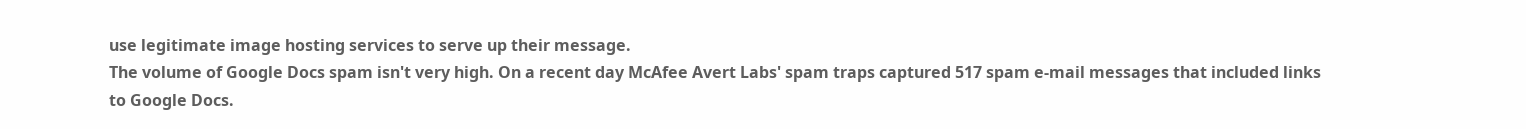use legitimate image hosting services to serve up their message.
The volume of Google Docs spam isn't very high. On a recent day McAfee Avert Labs' spam traps captured 517 spam e-mail messages that included links to Google Docs.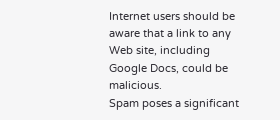Internet users should be aware that a link to any Web site, including Google Docs, could be malicious.
Spam poses a significant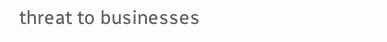threat to businesses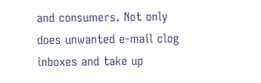and consumers. Not only does unwanted e-mail clog inboxes and take up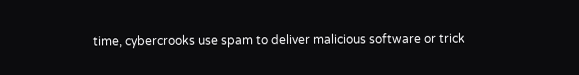time, cybercrooks use spam to deliver malicious software or trick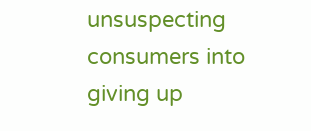unsuspecting consumers into giving up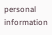personal information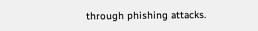through phishing attacks.